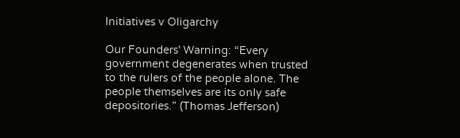Initiatives v Oligarchy

Our Founders' Warning: “Every government degenerates when trusted to the rulers of the people alone. The people themselves are its only safe depositories.” (Thomas Jefferson)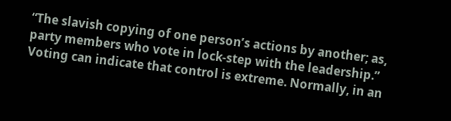“The slavish copying of one person’s actions by another; as, party members who vote in lock-step with the leadership.” Voting can indicate that control is extreme. Normally, in an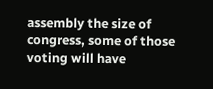assembly the size of congress, some of those voting will have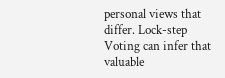personal views that differ. Lock-step Voting can infer that valuable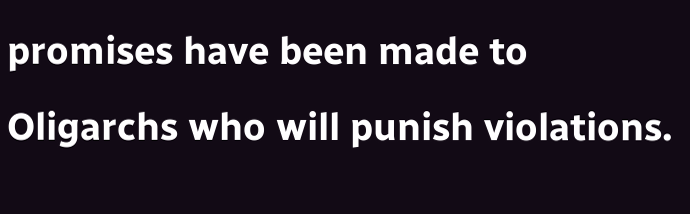promises have been made to Oligarchs who will punish violations.